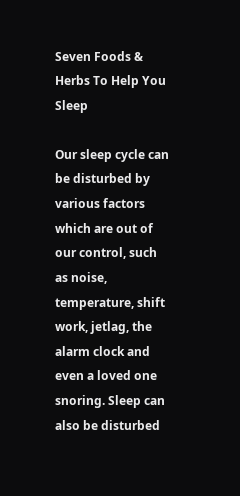Seven Foods & Herbs To Help You Sleep

Our sleep cycle can be disturbed by various factors which are out of our control, such as noise, temperature, shift work, jetlag, the alarm clock and even a loved one snoring. Sleep can also be disturbed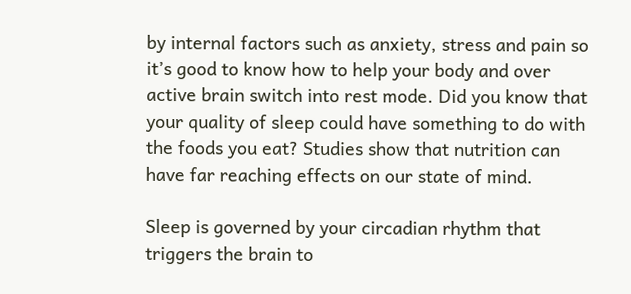by internal factors such as anxiety, stress and pain so it’s good to know how to help your body and over active brain switch into rest mode. Did you know that your quality of sleep could have something to do with the foods you eat? Studies show that nutrition can have far reaching effects on our state of mind.

Sleep is governed by your circadian rhythm that triggers the brain to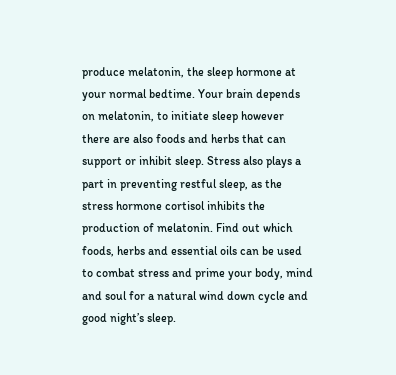produce melatonin, the sleep hormone at your normal bedtime. Your brain depends on melatonin, to initiate sleep however there are also foods and herbs that can support or inhibit sleep. Stress also plays a part in preventing restful sleep, as the stress hormone cortisol inhibits the production of melatonin. Find out which foods, herbs and essential oils can be used to combat stress and prime your body, mind and soul for a natural wind down cycle and good night’s sleep.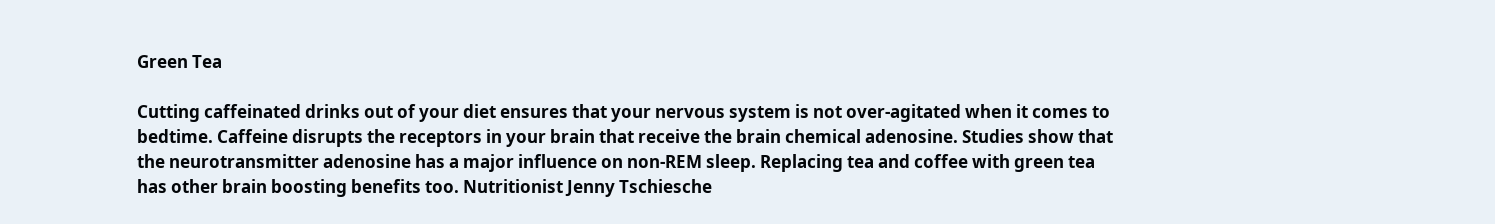Green Tea

Cutting caffeinated drinks out of your diet ensures that your nervous system is not over-agitated when it comes to bedtime. Caffeine disrupts the receptors in your brain that receive the brain chemical adenosine. Studies show that the neurotransmitter adenosine has a major influence on non-REM sleep. Replacing tea and coffee with green tea has other brain boosting benefits too. Nutritionist Jenny Tschiesche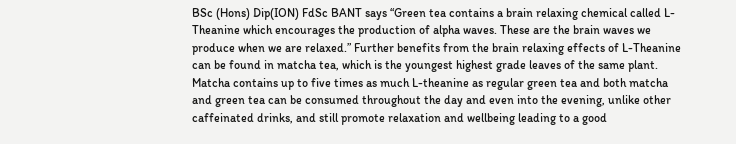BSc (Hons) Dip(ION) FdSc BANT says “Green tea contains a brain relaxing chemical called L-Theanine which encourages the production of alpha waves. These are the brain waves we produce when we are relaxed.” Further benefits from the brain relaxing effects of L-Theanine can be found in matcha tea, which is the youngest highest grade leaves of the same plant. Matcha contains up to five times as much L-theanine as regular green tea and both matcha and green tea can be consumed throughout the day and even into the evening, unlike other caffeinated drinks, and still promote relaxation and wellbeing leading to a good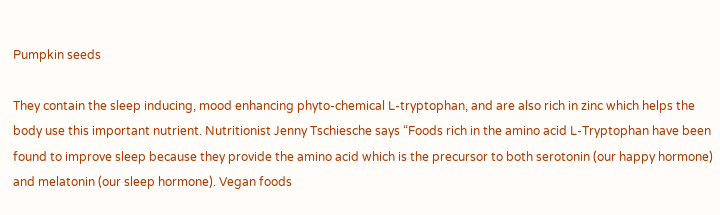Pumpkin seeds

They contain the sleep inducing, mood enhancing phyto-chemical L-tryptophan, and are also rich in zinc which helps the body use this important nutrient. Nutritionist Jenny Tschiesche says “Foods rich in the amino acid L-Tryptophan have been found to improve sleep because they provide the amino acid which is the precursor to both serotonin (our happy hormone) and melatonin (our sleep hormone). Vegan foods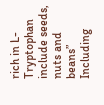rich in L-Tryptophan include seeds, nuts and beans” Including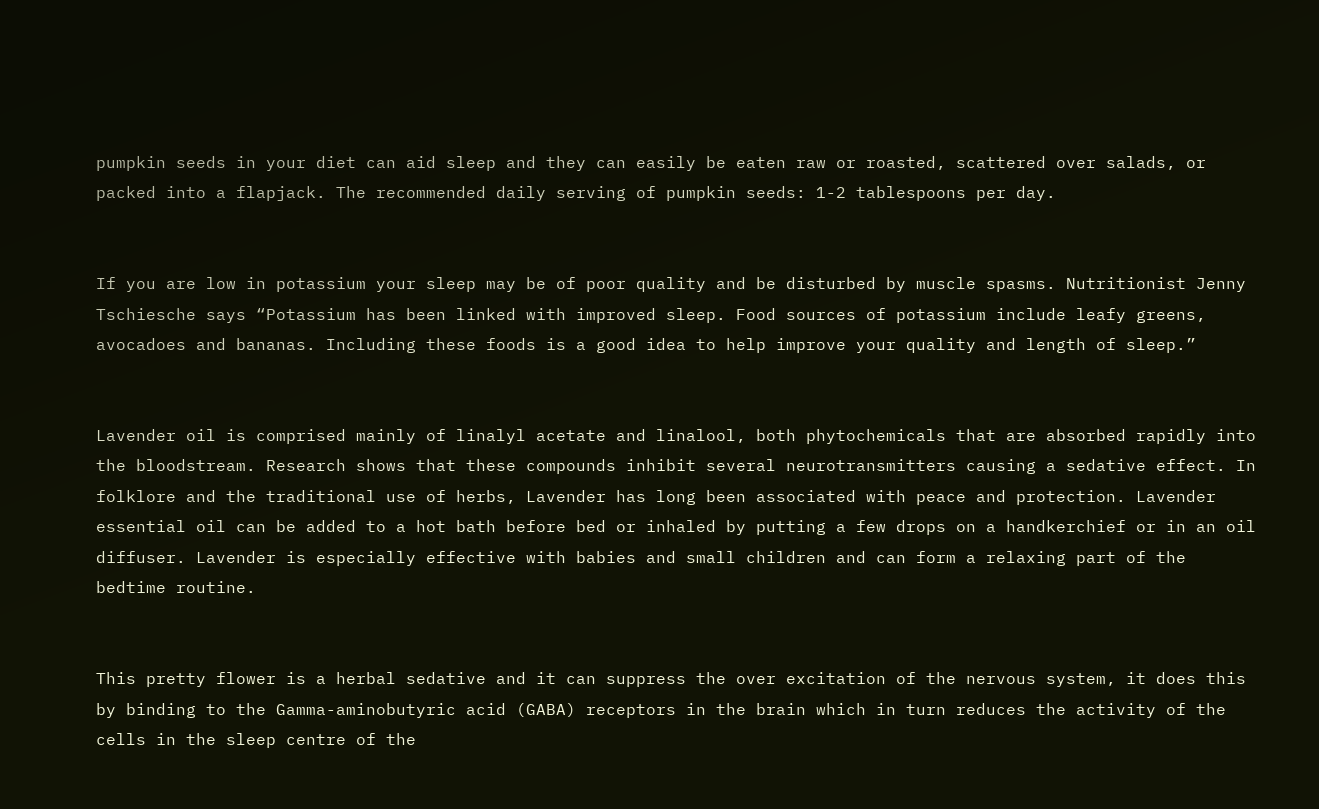pumpkin seeds in your diet can aid sleep and they can easily be eaten raw or roasted, scattered over salads, or packed into a flapjack. The recommended daily serving of pumpkin seeds: 1-2 tablespoons per day.


If you are low in potassium your sleep may be of poor quality and be disturbed by muscle spasms. Nutritionist Jenny Tschiesche says “Potassium has been linked with improved sleep. Food sources of potassium include leafy greens, avocadoes and bananas. Including these foods is a good idea to help improve your quality and length of sleep.”


Lavender oil is comprised mainly of linalyl acetate and linalool, both phytochemicals that are absorbed rapidly into the bloodstream. Research shows that these compounds inhibit several neurotransmitters causing a sedative effect. In folklore and the traditional use of herbs, Lavender has long been associated with peace and protection. Lavender essential oil can be added to a hot bath before bed or inhaled by putting a few drops on a handkerchief or in an oil diffuser. Lavender is especially effective with babies and small children and can form a relaxing part of the bedtime routine.


This pretty flower is a herbal sedative and it can suppress the over excitation of the nervous system, it does this by binding to the Gamma-aminobutyric acid (GABA) receptors in the brain which in turn reduces the activity of the cells in the sleep centre of the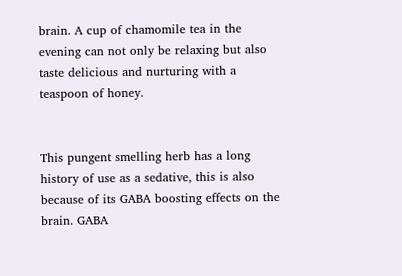brain. A cup of chamomile tea in the evening can not only be relaxing but also taste delicious and nurturing with a teaspoon of honey.


This pungent smelling herb has a long history of use as a sedative, this is also because of its GABA boosting effects on the brain. GABA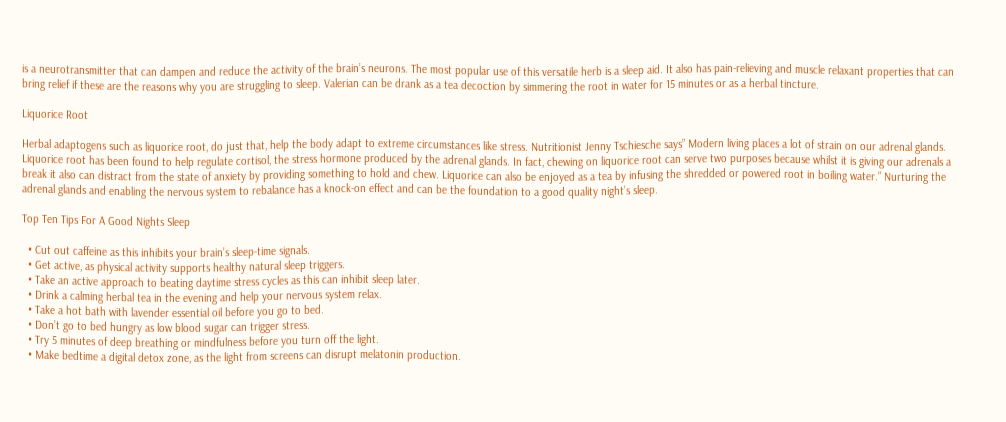is a neurotransmitter that can dampen and reduce the activity of the brain’s neurons. The most popular use of this versatile herb is a sleep aid. It also has pain-relieving and muscle relaxant properties that can bring relief if these are the reasons why you are struggling to sleep. Valerian can be drank as a tea decoction by simmering the root in water for 15 minutes or as a herbal tincture.

Liquorice Root

Herbal adaptogens such as liquorice root, do just that, help the body adapt to extreme circumstances like stress. Nutritionist Jenny Tschiesche says” Modern living places a lot of strain on our adrenal glands. Liquorice root has been found to help regulate cortisol, the stress hormone produced by the adrenal glands. In fact, chewing on liquorice root can serve two purposes because whilst it is giving our adrenals a break it also can distract from the state of anxiety by providing something to hold and chew. Liquorice can also be enjoyed as a tea by infusing the shredded or powered root in boiling water.” Nurturing the adrenal glands and enabling the nervous system to rebalance has a knock-on effect and can be the foundation to a good quality night’s sleep.

Top Ten Tips For A Good Nights Sleep

  • Cut out caffeine as this inhibits your brain’s sleep-time signals.
  • Get active, as physical activity supports healthy natural sleep triggers.
  • Take an active approach to beating daytime stress cycles as this can inhibit sleep later.
  • Drink a calming herbal tea in the evening and help your nervous system relax.
  • Take a hot bath with lavender essential oil before you go to bed.
  • Don’t go to bed hungry as low blood sugar can trigger stress.
  • Try 5 minutes of deep breathing or mindfulness before you turn off the light.
  • Make bedtime a digital detox zone, as the light from screens can disrupt melatonin production.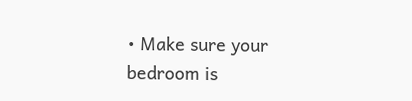• Make sure your bedroom is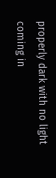properly dark with no light coming in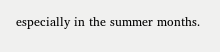especially in the summer months.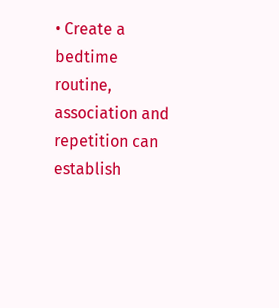• Create a bedtime routine, association and repetition can establish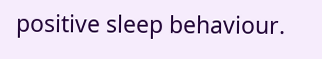positive sleep behaviour.